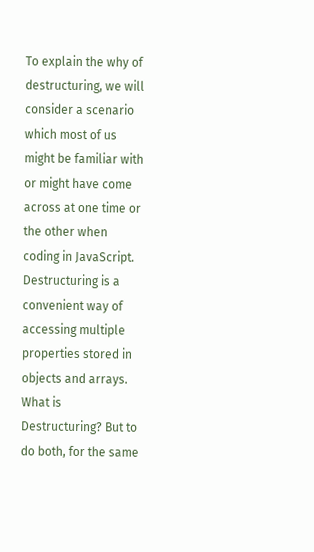To explain the why of destructuring, we will consider a scenario which most of us might be familiar with or might have come across at one time or the other when coding in JavaScript. Destructuring is a convenient way of accessing multiple properties stored in objects and arrays. What is Destructuring? But to do both, for the same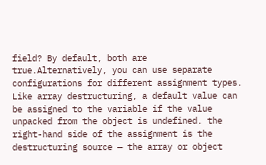field? By default, both are true.Alternatively, you can use separate configurations for different assignment types. Like array destructuring, a default value can be assigned to the variable if the value unpacked from the object is undefined. the right-hand side of the assignment is the destructuring source — the array or object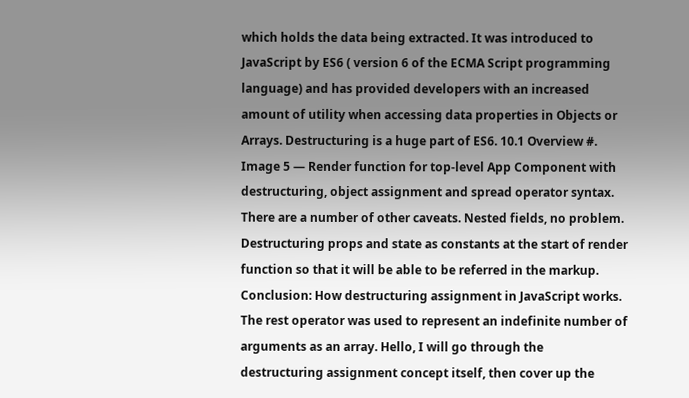which holds the data being extracted. It was introduced to JavaScript by ES6 ( version 6 of the ECMA Script programming language) and has provided developers with an increased amount of utility when accessing data properties in Objects or Arrays. Destructuring is a huge part of ES6. 10.1 Overview #. Image 5 — Render function for top-level App Component with destructuring, object assignment and spread operator syntax. There are a number of other caveats. Nested fields, no problem. Destructuring props and state as constants at the start of render function so that it will be able to be referred in the markup. Conclusion: How destructuring assignment in JavaScript works. The rest operator was used to represent an indefinite number of arguments as an array. Hello, I will go through the destructuring assignment concept itself, then cover up the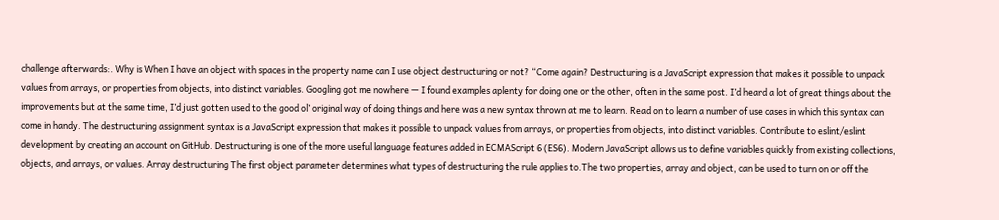challenge afterwards:. Why is When I have an object with spaces in the property name can I use object destructuring or not? “Come again? Destructuring is a JavaScript expression that makes it possible to unpack values from arrays, or properties from objects, into distinct variables. Googling got me nowhere — I found examples aplenty for doing one or the other, often in the same post. I’d heard a lot of great things about the improvements but at the same time, I’d just gotten used to the good ol’ original way of doing things and here was a new syntax thrown at me to learn. Read on to learn a number of use cases in which this syntax can come in handy. The destructuring assignment syntax is a JavaScript expression that makes it possible to unpack values from arrays, or properties from objects, into distinct variables. Contribute to eslint/eslint development by creating an account on GitHub. Destructuring is one of the more useful language features added in ECMAScript 6 (ES6). Modern JavaScript allows us to define variables quickly from existing collections, objects, and arrays, or values. Array destructuring The first object parameter determines what types of destructuring the rule applies to.The two properties, array and object, can be used to turn on or off the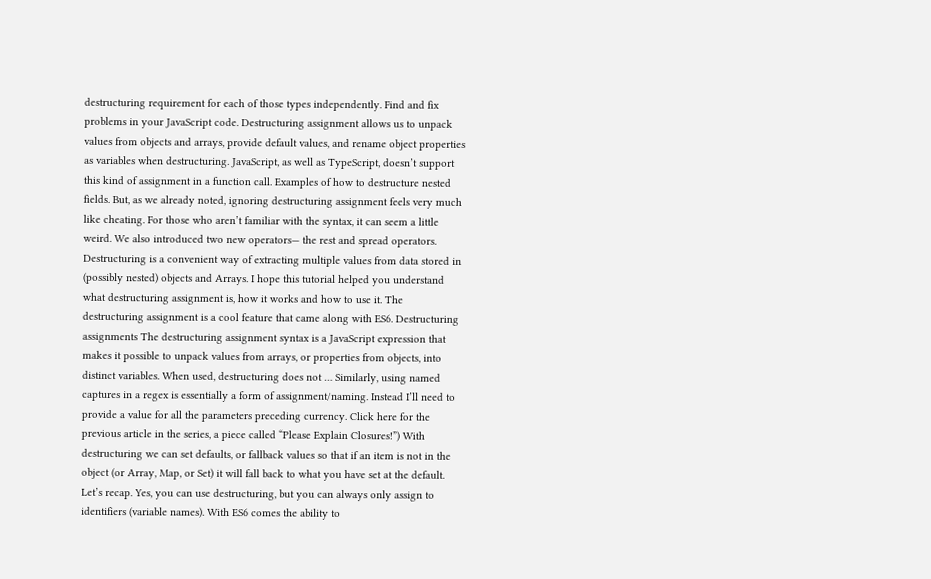destructuring requirement for each of those types independently. Find and fix problems in your JavaScript code. Destructuring assignment allows us to unpack values from objects and arrays, provide default values, and rename object properties as variables when destructuring. JavaScript, as well as TypeScript, doesn’t support this kind of assignment in a function call. Examples of how to destructure nested fields. But, as we already noted, ignoring destructuring assignment feels very much like cheating. For those who aren’t familiar with the syntax, it can seem a little weird. We also introduced two new operators— the rest and spread operators. Destructuring is a convenient way of extracting multiple values from data stored in (possibly nested) objects and Arrays. I hope this tutorial helped you understand what destructuring assignment is, how it works and how to use it. The destructuring assignment is a cool feature that came along with ES6. Destructuring assignments The destructuring assignment syntax is a JavaScript expression that makes it possible to unpack values from arrays, or properties from objects, into distinct variables. When used, destructuring does not … Similarly, using named captures in a regex is essentially a form of assignment/naming. Instead I’ll need to provide a value for all the parameters preceding currency. Click here for the previous article in the series, a piece called “Please Explain Closures!”) With destructuring we can set defaults, or fallback values so that if an item is not in the object (or Array, Map, or Set) it will fall back to what you have set at the default. Let’s recap. Yes, you can use destructuring, but you can always only assign to identifiers (variable names). With ES6 comes the ability to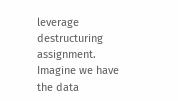leverage destructuring assignment. Imagine we have the data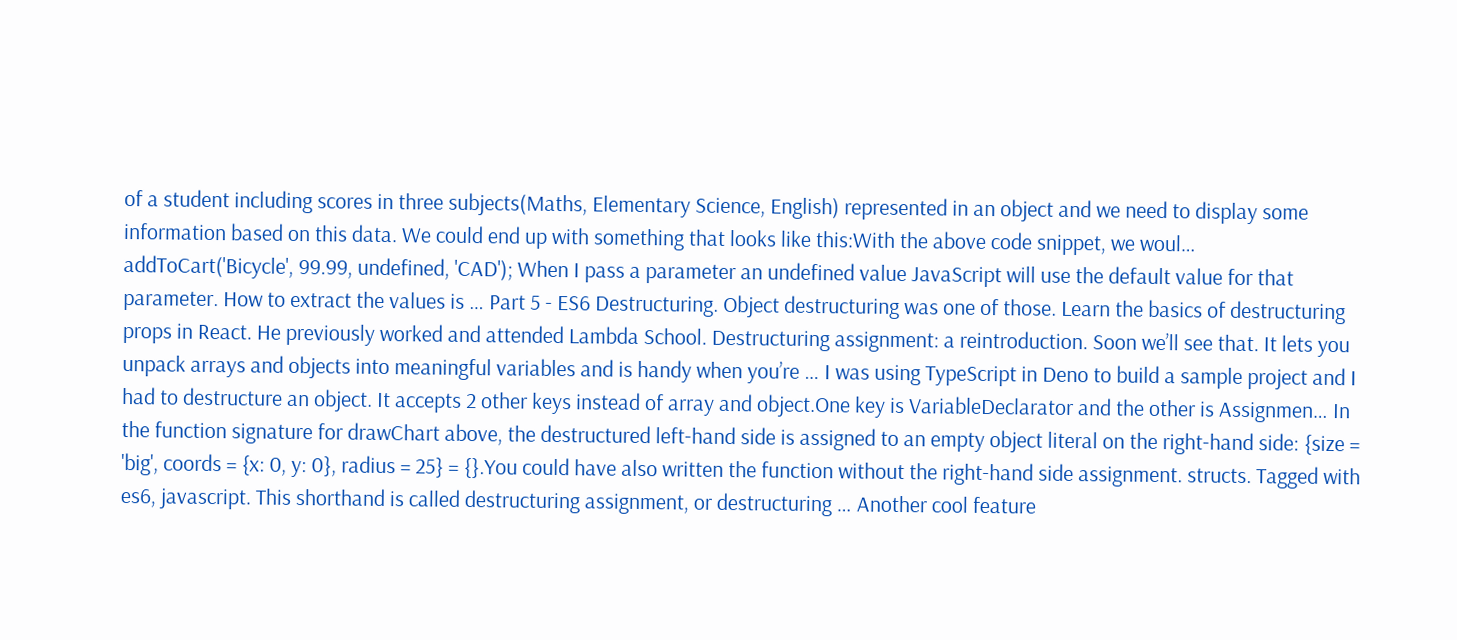of a student including scores in three subjects(Maths, Elementary Science, English) represented in an object and we need to display some information based on this data. We could end up with something that looks like this:With the above code snippet, we woul… addToCart('Bicycle', 99.99, undefined, 'CAD'); When I pass a parameter an undefined value JavaScript will use the default value for that parameter. How to extract the values is … Part 5 - ES6 Destructuring. Object destructuring was one of those. Learn the basics of destructuring props in React. He previously worked and attended Lambda School. Destructuring assignment: a reintroduction. Soon we’ll see that. It lets you unpack arrays and objects into meaningful variables and is handy when you’re … I was using TypeScript in Deno to build a sample project and I had to destructure an object. It accepts 2 other keys instead of array and object.One key is VariableDeclarator and the other is Assignmen… In the function signature for drawChart above, the destructured left-hand side is assigned to an empty object literal on the right-hand side: {size = 'big', coords = {x: 0, y: 0}, radius = 25} = {}.You could have also written the function without the right-hand side assignment. structs. Tagged with es6, javascript. This shorthand is called destructuring assignment, or destructuring … Another cool feature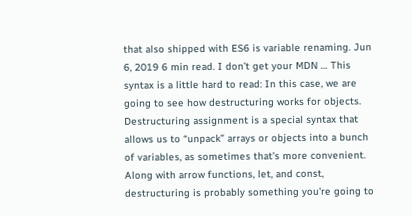that also shipped with ES6 is variable renaming. Jun 6, 2019 6 min read. I don’t get your MDN … This syntax is a little hard to read: In this case, we are going to see how destructuring works for objects. Destructuring assignment is a special syntax that allows us to “unpack” arrays or objects into a bunch of variables, as sometimes that’s more convenient. Along with arrow functions, let, and const, destructuring is probably something you're going to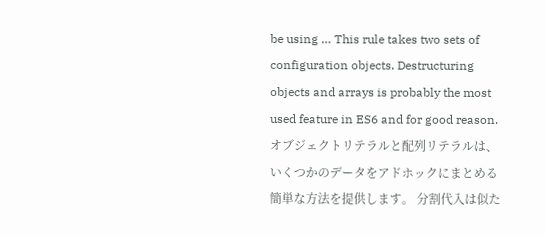be using … This rule takes two sets of configuration objects. Destructuring objects and arrays is probably the most used feature in ES6 and for good reason. オブジェクトリテラルと配列リテラルは、いくつかのデータをアドホックにまとめる簡単な方法を提供します。 分割代入は似た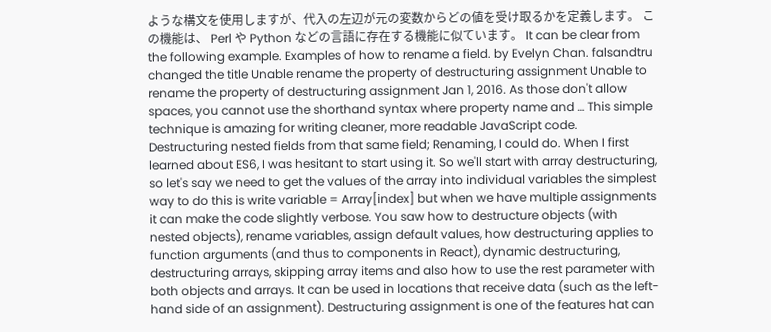ような構文を使用しますが、代入の左辺が元の変数からどの値を受け取るかを定義します。 この機能は、 Perl や Python などの言語に存在する機能に似ています。 It can be clear from the following example. Examples of how to rename a field. by Evelyn Chan. falsandtru changed the title Unable rename the property of destructuring assignment Unable to rename the property of destructuring assignment Jan 1, 2016. As those don't allow spaces, you cannot use the shorthand syntax where property name and … This simple technique is amazing for writing cleaner, more readable JavaScript code. Destructuring nested fields from that same field; Renaming, I could do. When I first learned about ES6, I was hesitant to start using it. So we'll start with array destructuring, so let's say we need to get the values of the array into individual variables the simplest way to do this is write variable = Array[index] but when we have multiple assignments it can make the code slightly verbose. You saw how to destructure objects (with nested objects), rename variables, assign default values, how destructuring applies to function arguments (and thus to components in React), dynamic destructuring, destructuring arrays, skipping array items and also how to use the rest parameter with both objects and arrays. It can be used in locations that receive data (such as the left-hand side of an assignment). Destructuring assignment is one of the features hat can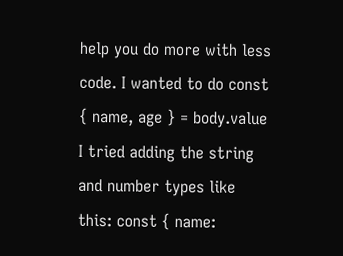help you do more with less code. I wanted to do const { name, age } = body.value I tried adding the string and number types like this: const { name: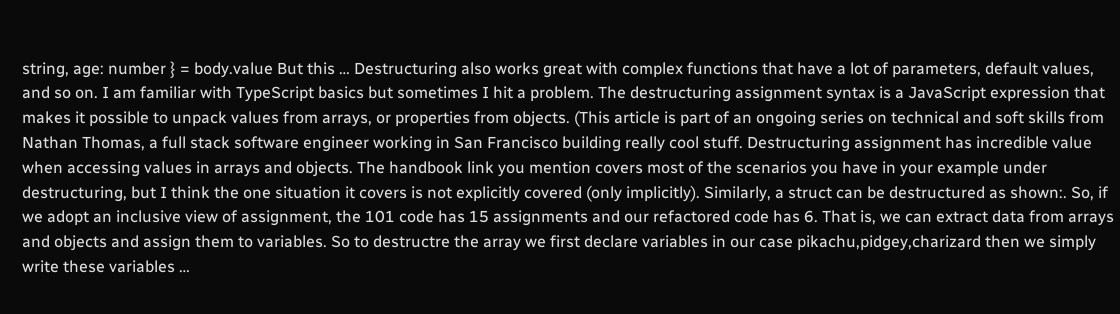string, age: number } = body.value But this … Destructuring also works great with complex functions that have a lot of parameters, default values, and so on. I am familiar with TypeScript basics but sometimes I hit a problem. The destructuring assignment syntax is a JavaScript expression that makes it possible to unpack values from arrays, or properties from objects. (This article is part of an ongoing series on technical and soft skills from Nathan Thomas, a full stack software engineer working in San Francisco building really cool stuff. Destructuring assignment has incredible value when accessing values in arrays and objects. The handbook link you mention covers most of the scenarios you have in your example under destructuring, but I think the one situation it covers is not explicitly covered (only implicitly). Similarly, a struct can be destructured as shown:. So, if we adopt an inclusive view of assignment, the 101 code has 15 assignments and our refactored code has 6. That is, we can extract data from arrays and objects and assign them to variables. So to destructre the array we first declare variables in our case pikachu,pidgey,charizard then we simply write these variables …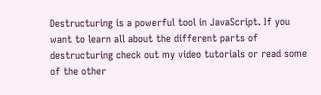Destructuring is a powerful tool in JavaScript. If you want to learn all about the different parts of destructuring check out my video tutorials or read some of the other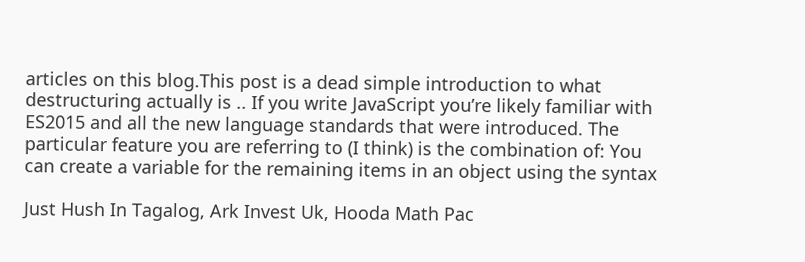articles on this blog.This post is a dead simple introduction to what destructuring actually is .. If you write JavaScript you’re likely familiar with ES2015 and all the new language standards that were introduced. The particular feature you are referring to (I think) is the combination of: You can create a variable for the remaining items in an object using the syntax

Just Hush In Tagalog, Ark Invest Uk, Hooda Math Pac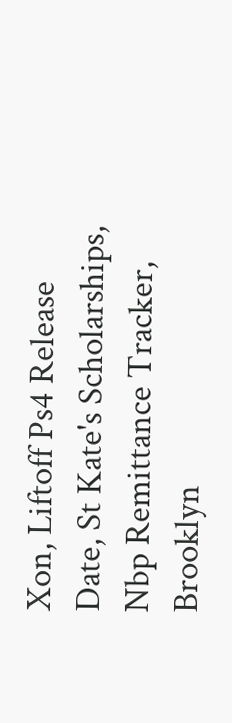Xon, Liftoff Ps4 Release Date, St Kate's Scholarships, Nbp Remittance Tracker, Brooklyn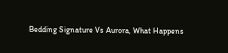Bedding Signature Vs Aurora, What Happens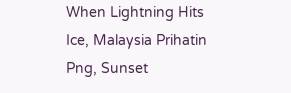When Lightning Hits Ice, Malaysia Prihatin Png, Sunset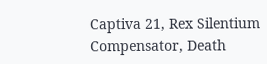Captiva 21, Rex Silentium Compensator, Death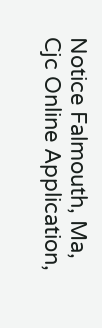Notice Falmouth, Ma, Cjc Online Application,